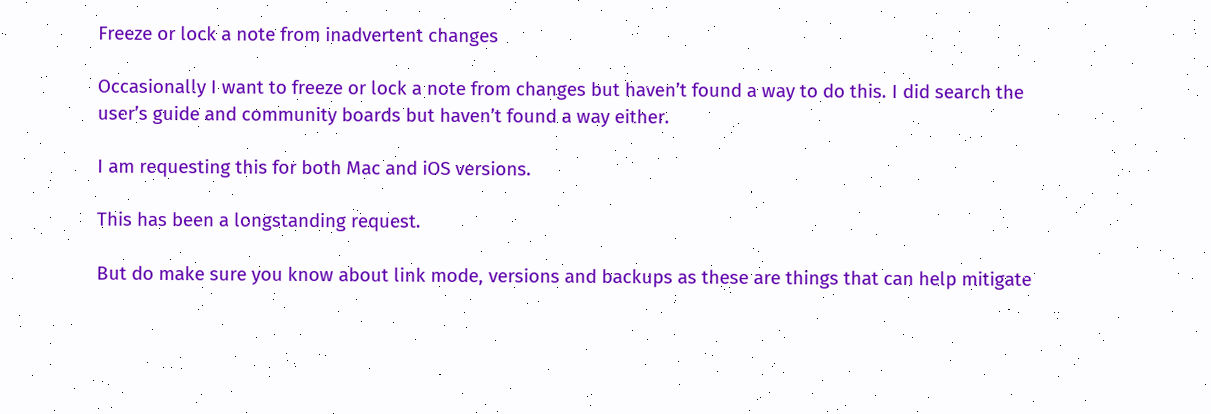Freeze or lock a note from inadvertent changes

Occasionally I want to freeze or lock a note from changes but haven’t found a way to do this. I did search the user’s guide and community boards but haven’t found a way either.

I am requesting this for both Mac and iOS versions.

This has been a longstanding request.

But do make sure you know about link mode, versions and backups as these are things that can help mitigate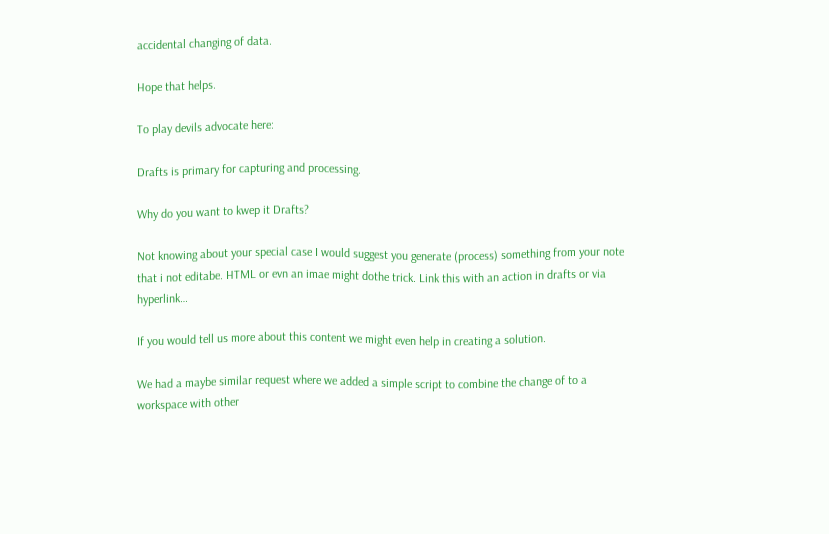accidental changing of data.

Hope that helps.

To play devils advocate here:

Drafts is primary for capturing and processing.

Why do you want to kwep it Drafts?

Not knowing about your special case I would suggest you generate (process) something from your note that i not editabe. HTML or evn an imae might dothe trick. Link this with an action in drafts or via hyperlink…

If you would tell us more about this content we might even help in creating a solution.

We had a maybe similar request where we added a simple script to combine the change of to a workspace with other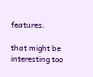features.

that might be interesting too